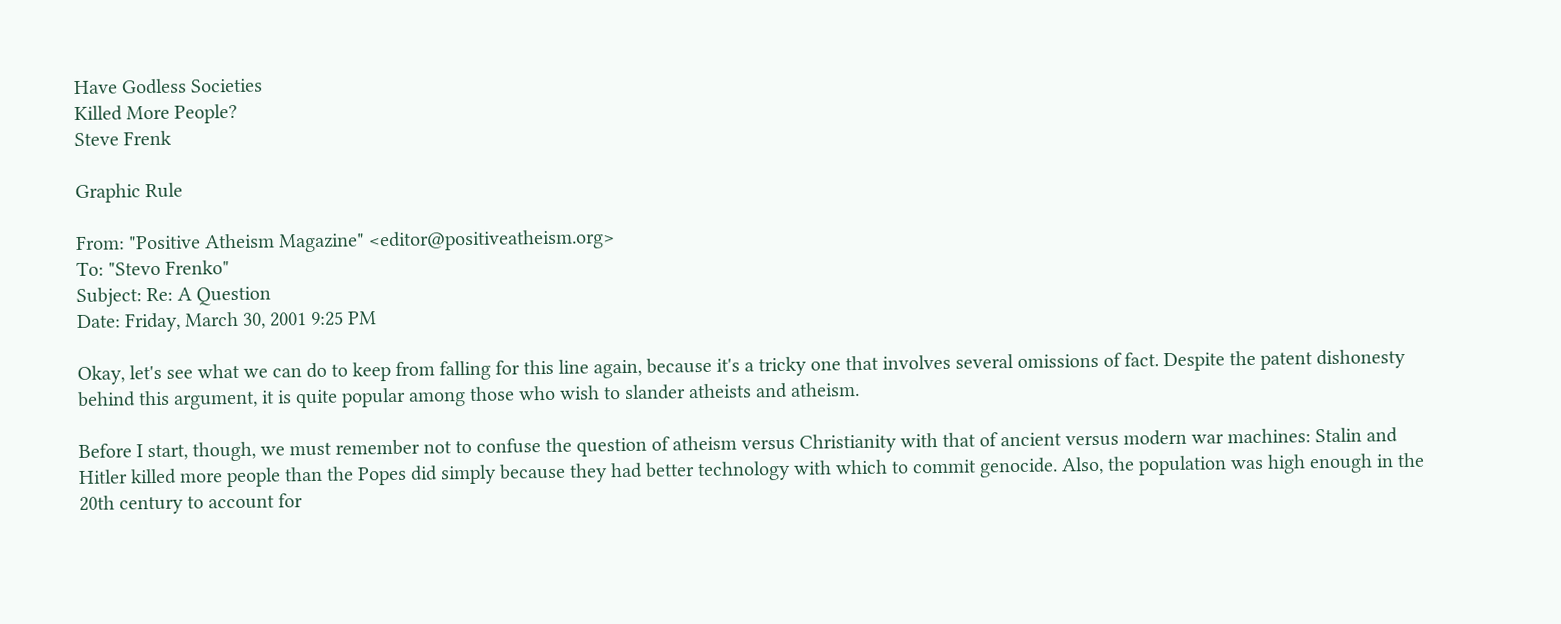Have Godless Societies
Killed More People?
Steve Frenk

Graphic Rule

From: "Positive Atheism Magazine" <editor@positiveatheism.org>
To: "Stevo Frenko"
Subject: Re: A Question
Date: Friday, March 30, 2001 9:25 PM

Okay, let's see what we can do to keep from falling for this line again, because it's a tricky one that involves several omissions of fact. Despite the patent dishonesty behind this argument, it is quite popular among those who wish to slander atheists and atheism.

Before I start, though, we must remember not to confuse the question of atheism versus Christianity with that of ancient versus modern war machines: Stalin and Hitler killed more people than the Popes did simply because they had better technology with which to commit genocide. Also, the population was high enough in the 20th century to account for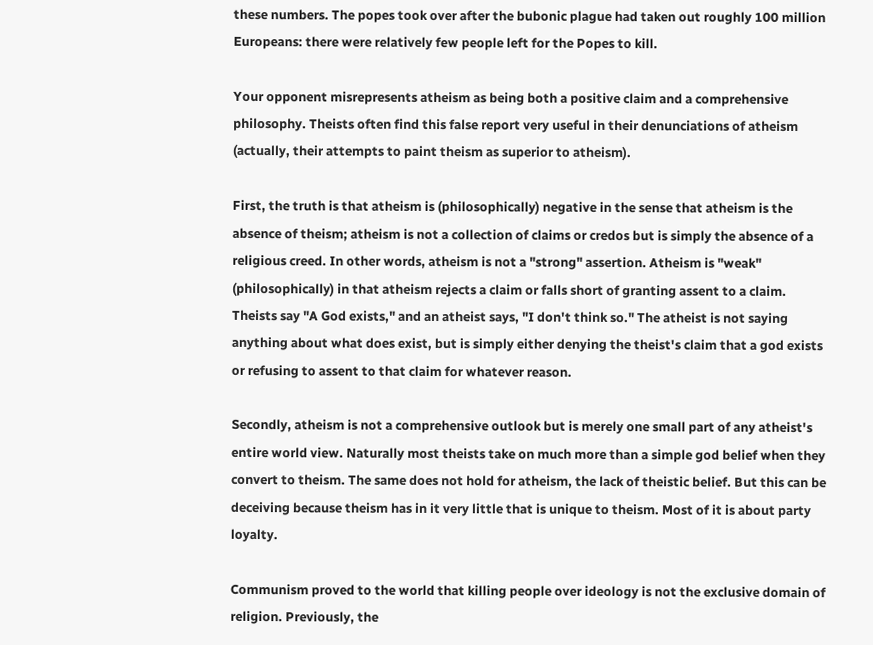these numbers. The popes took over after the bubonic plague had taken out roughly 100 million Europeans: there were relatively few people left for the Popes to kill.

Your opponent misrepresents atheism as being both a positive claim and a comprehensive philosophy. Theists often find this false report very useful in their denunciations of atheism (actually, their attempts to paint theism as superior to atheism).

First, the truth is that atheism is (philosophically) negative in the sense that atheism is the absence of theism; atheism is not a collection of claims or credos but is simply the absence of a religious creed. In other words, atheism is not a "strong" assertion. Atheism is "weak" (philosophically) in that atheism rejects a claim or falls short of granting assent to a claim. Theists say "A God exists," and an atheist says, "I don't think so." The atheist is not saying anything about what does exist, but is simply either denying the theist's claim that a god exists or refusing to assent to that claim for whatever reason.

Secondly, atheism is not a comprehensive outlook but is merely one small part of any atheist's entire world view. Naturally most theists take on much more than a simple god belief when they convert to theism. The same does not hold for atheism, the lack of theistic belief. But this can be deceiving because theism has in it very little that is unique to theism. Most of it is about party loyalty.

Communism proved to the world that killing people over ideology is not the exclusive domain of religion. Previously, the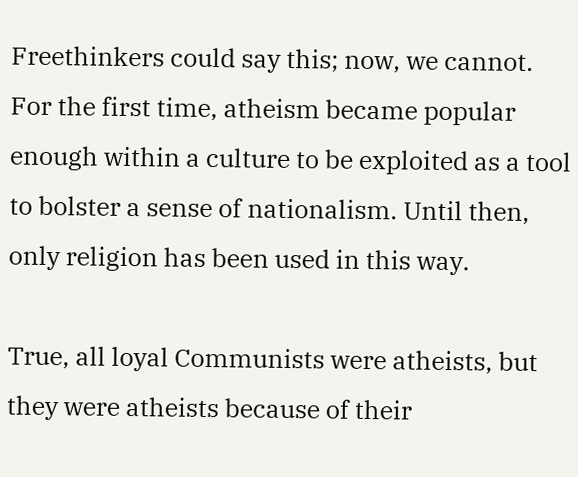Freethinkers could say this; now, we cannot. For the first time, atheism became popular enough within a culture to be exploited as a tool to bolster a sense of nationalism. Until then, only religion has been used in this way.

True, all loyal Communists were atheists, but they were atheists because of their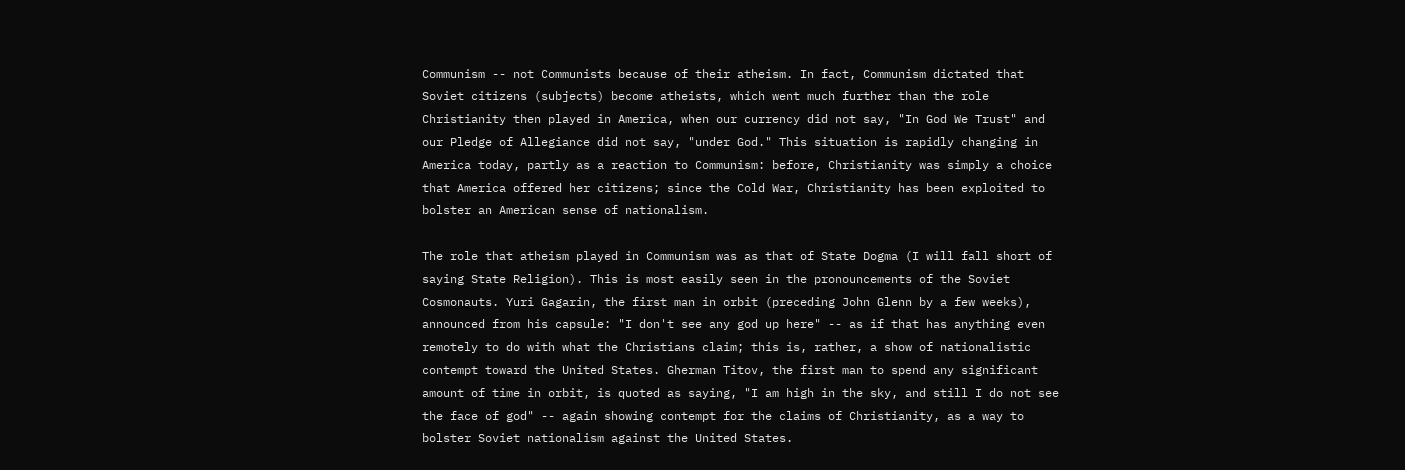Communism -- not Communists because of their atheism. In fact, Communism dictated that Soviet citizens (subjects) become atheists, which went much further than the role Christianity then played in America, when our currency did not say, "In God We Trust" and our Pledge of Allegiance did not say, "under God." This situation is rapidly changing in America today, partly as a reaction to Communism: before, Christianity was simply a choice that America offered her citizens; since the Cold War, Christianity has been exploited to bolster an American sense of nationalism.

The role that atheism played in Communism was as that of State Dogma (I will fall short of saying State Religion). This is most easily seen in the pronouncements of the Soviet Cosmonauts. Yuri Gagarin, the first man in orbit (preceding John Glenn by a few weeks), announced from his capsule: "I don't see any god up here" -- as if that has anything even remotely to do with what the Christians claim; this is, rather, a show of nationalistic contempt toward the United States. Gherman Titov, the first man to spend any significant amount of time in orbit, is quoted as saying, "I am high in the sky, and still I do not see the face of god" -- again showing contempt for the claims of Christianity, as a way to bolster Soviet nationalism against the United States.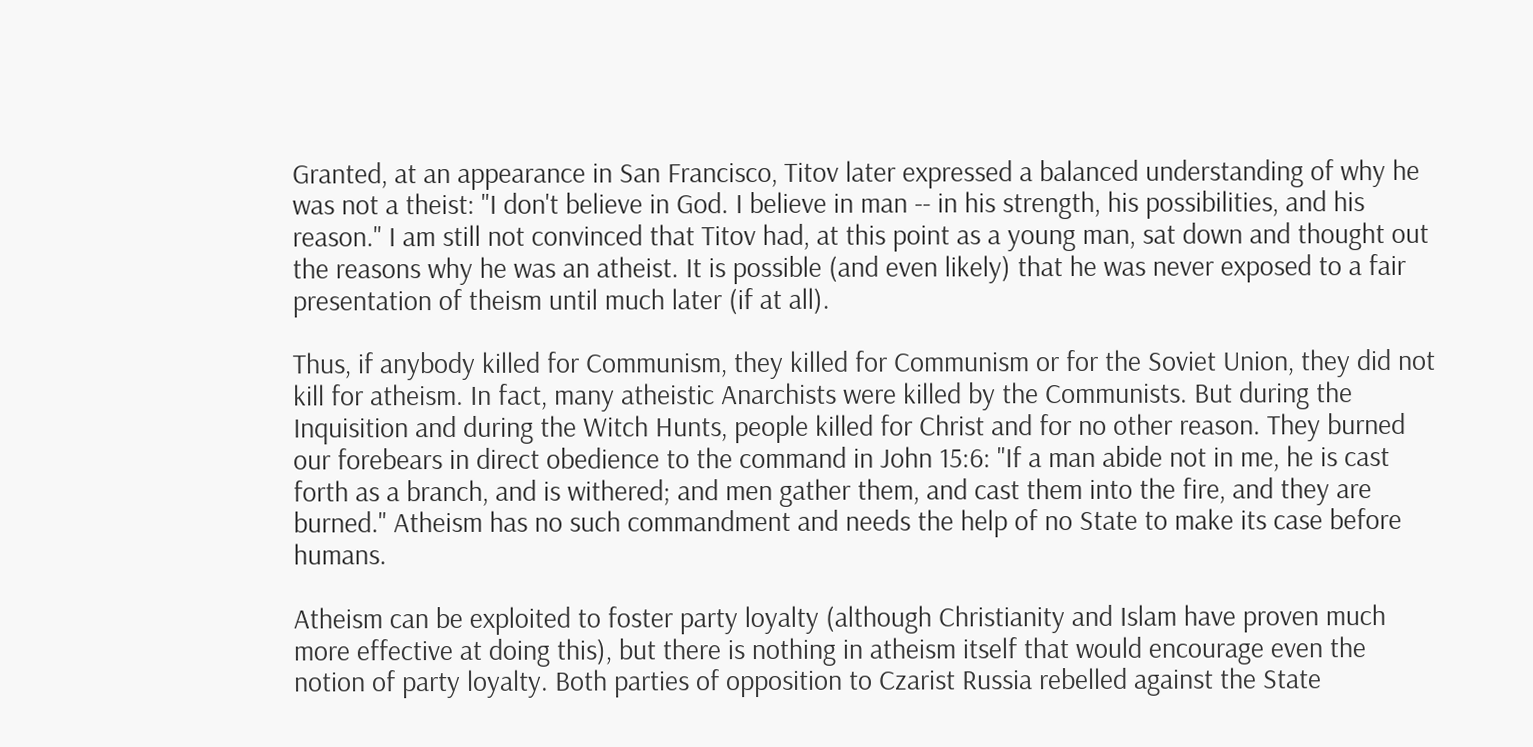Granted, at an appearance in San Francisco, Titov later expressed a balanced understanding of why he was not a theist: "I don't believe in God. I believe in man -- in his strength, his possibilities, and his reason." I am still not convinced that Titov had, at this point as a young man, sat down and thought out the reasons why he was an atheist. It is possible (and even likely) that he was never exposed to a fair presentation of theism until much later (if at all).

Thus, if anybody killed for Communism, they killed for Communism or for the Soviet Union, they did not kill for atheism. In fact, many atheistic Anarchists were killed by the Communists. But during the Inquisition and during the Witch Hunts, people killed for Christ and for no other reason. They burned our forebears in direct obedience to the command in John 15:6: "If a man abide not in me, he is cast forth as a branch, and is withered; and men gather them, and cast them into the fire, and they are burned." Atheism has no such commandment and needs the help of no State to make its case before humans.

Atheism can be exploited to foster party loyalty (although Christianity and Islam have proven much more effective at doing this), but there is nothing in atheism itself that would encourage even the notion of party loyalty. Both parties of opposition to Czarist Russia rebelled against the State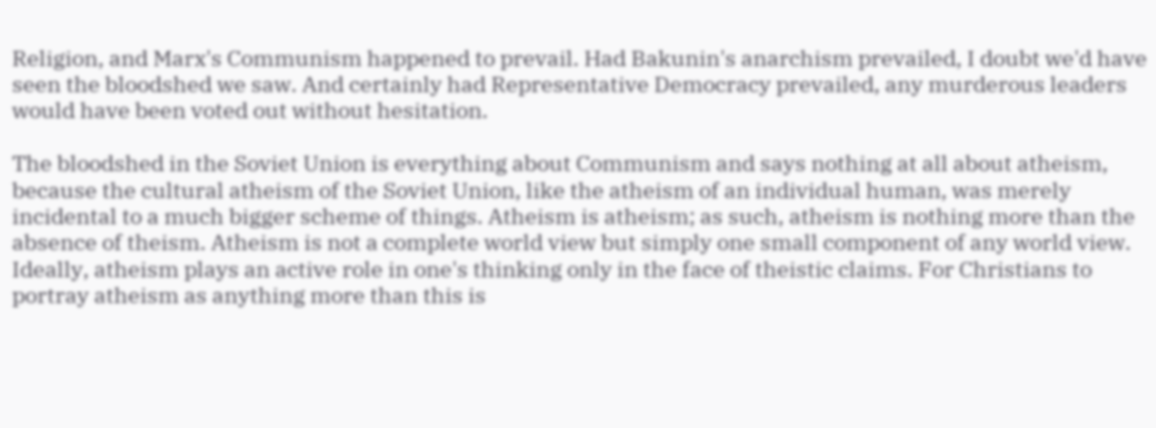Religion, and Marx's Communism happened to prevail. Had Bakunin's anarchism prevailed, I doubt we'd have seen the bloodshed we saw. And certainly had Representative Democracy prevailed, any murderous leaders would have been voted out without hesitation.

The bloodshed in the Soviet Union is everything about Communism and says nothing at all about atheism, because the cultural atheism of the Soviet Union, like the atheism of an individual human, was merely incidental to a much bigger scheme of things. Atheism is atheism; as such, atheism is nothing more than the absence of theism. Atheism is not a complete world view but simply one small component of any world view. Ideally, atheism plays an active role in one's thinking only in the face of theistic claims. For Christians to portray atheism as anything more than this is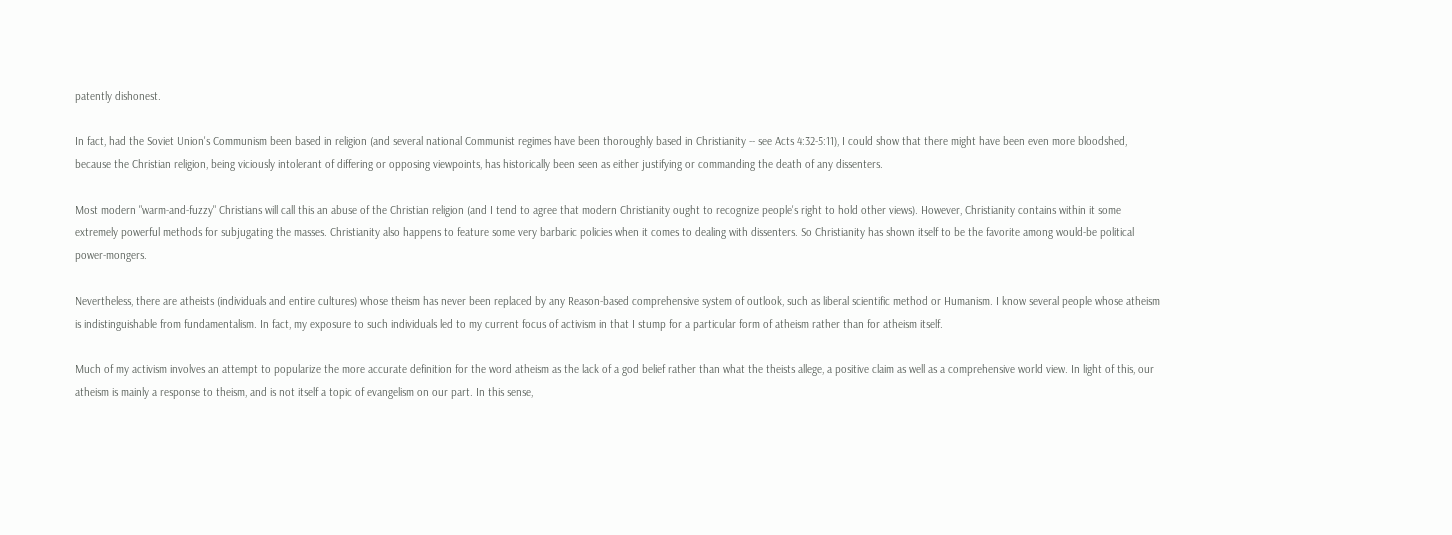patently dishonest.

In fact, had the Soviet Union's Communism been based in religion (and several national Communist regimes have been thoroughly based in Christianity -- see Acts 4:32-5:11), I could show that there might have been even more bloodshed, because the Christian religion, being viciously intolerant of differing or opposing viewpoints, has historically been seen as either justifying or commanding the death of any dissenters.

Most modern "warm-and-fuzzy" Christians will call this an abuse of the Christian religion (and I tend to agree that modern Christianity ought to recognize people's right to hold other views). However, Christianity contains within it some extremely powerful methods for subjugating the masses. Christianity also happens to feature some very barbaric policies when it comes to dealing with dissenters. So Christianity has shown itself to be the favorite among would-be political power-mongers.

Nevertheless, there are atheists (individuals and entire cultures) whose theism has never been replaced by any Reason-based comprehensive system of outlook, such as liberal scientific method or Humanism. I know several people whose atheism is indistinguishable from fundamentalism. In fact, my exposure to such individuals led to my current focus of activism in that I stump for a particular form of atheism rather than for atheism itself.

Much of my activism involves an attempt to popularize the more accurate definition for the word atheism as the lack of a god belief rather than what the theists allege, a positive claim as well as a comprehensive world view. In light of this, our atheism is mainly a response to theism, and is not itself a topic of evangelism on our part. In this sense,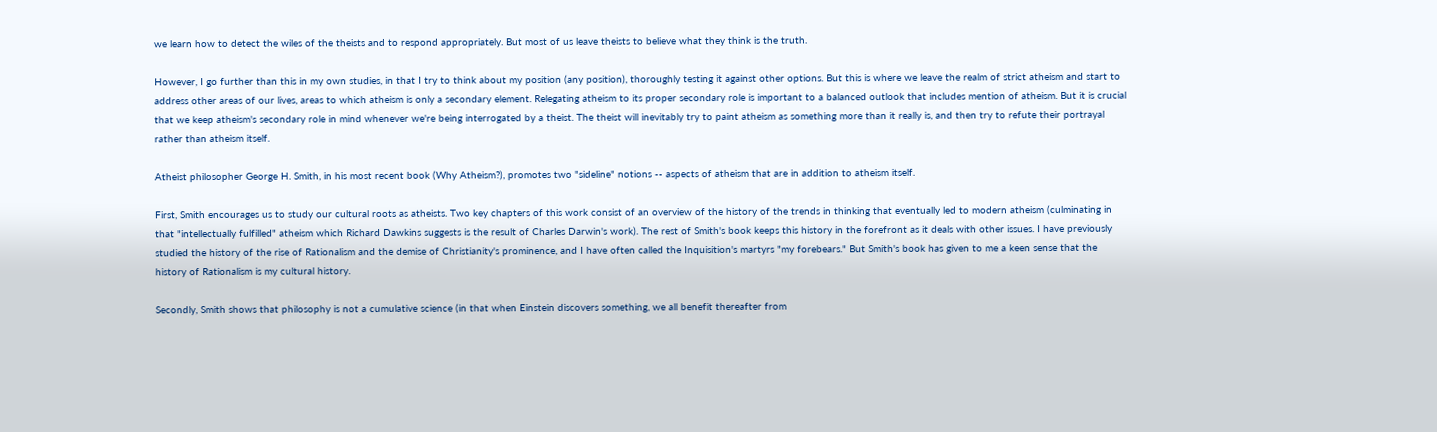we learn how to detect the wiles of the theists and to respond appropriately. But most of us leave theists to believe what they think is the truth.

However, I go further than this in my own studies, in that I try to think about my position (any position), thoroughly testing it against other options. But this is where we leave the realm of strict atheism and start to address other areas of our lives, areas to which atheism is only a secondary element. Relegating atheism to its proper secondary role is important to a balanced outlook that includes mention of atheism. But it is crucial that we keep atheism's secondary role in mind whenever we're being interrogated by a theist. The theist will inevitably try to paint atheism as something more than it really is, and then try to refute their portrayal rather than atheism itself.

Atheist philosopher George H. Smith, in his most recent book (Why Atheism?), promotes two "sideline" notions -- aspects of atheism that are in addition to atheism itself.

First, Smith encourages us to study our cultural roots as atheists. Two key chapters of this work consist of an overview of the history of the trends in thinking that eventually led to modern atheism (culminating in that "intellectually fulfilled" atheism which Richard Dawkins suggests is the result of Charles Darwin's work). The rest of Smith's book keeps this history in the forefront as it deals with other issues. I have previously studied the history of the rise of Rationalism and the demise of Christianity's prominence, and I have often called the Inquisition's martyrs "my forebears." But Smith's book has given to me a keen sense that the history of Rationalism is my cultural history.

Secondly, Smith shows that philosophy is not a cumulative science (in that when Einstein discovers something, we all benefit thereafter from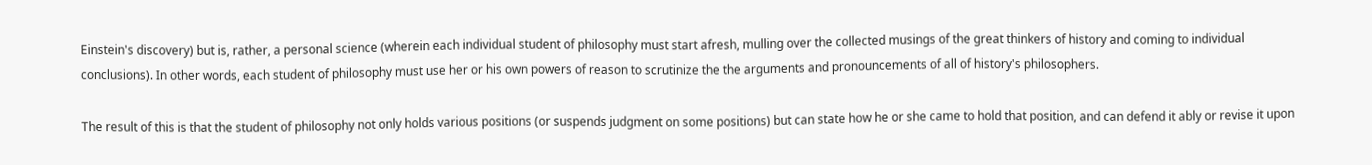Einstein's discovery) but is, rather, a personal science (wherein each individual student of philosophy must start afresh, mulling over the collected musings of the great thinkers of history and coming to individual conclusions). In other words, each student of philosophy must use her or his own powers of reason to scrutinize the the arguments and pronouncements of all of history's philosophers.

The result of this is that the student of philosophy not only holds various positions (or suspends judgment on some positions) but can state how he or she came to hold that position, and can defend it ably or revise it upon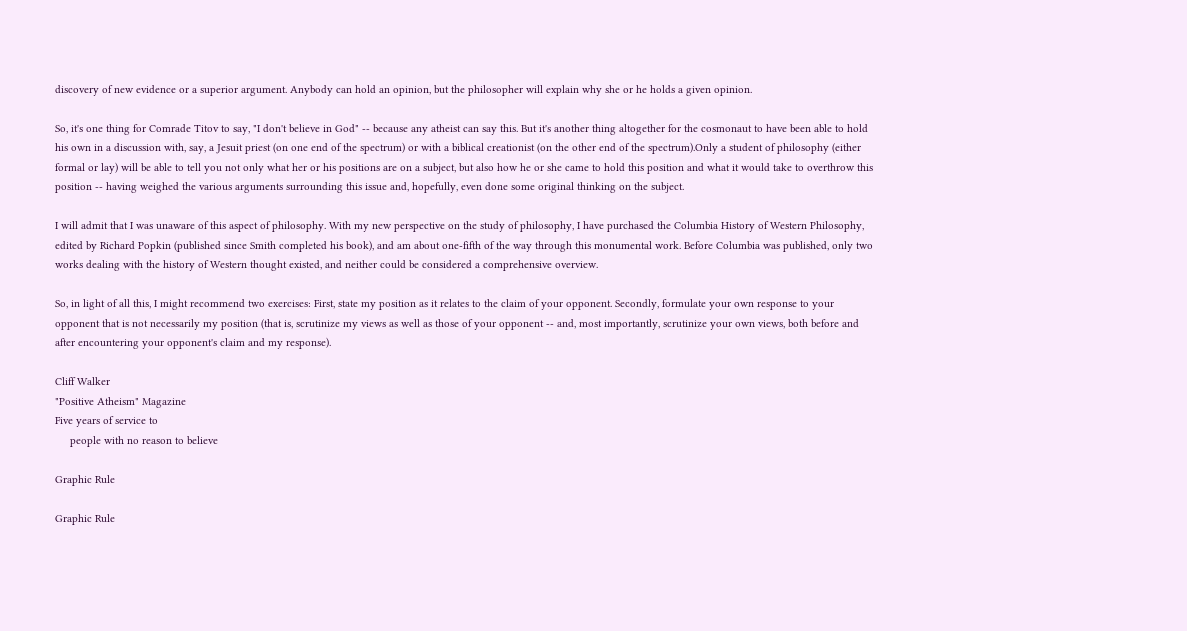discovery of new evidence or a superior argument. Anybody can hold an opinion, but the philosopher will explain why she or he holds a given opinion.

So, it's one thing for Comrade Titov to say, "I don't believe in God" -- because any atheist can say this. But it's another thing altogether for the cosmonaut to have been able to hold his own in a discussion with, say, a Jesuit priest (on one end of the spectrum) or with a biblical creationist (on the other end of the spectrum).Only a student of philosophy (either formal or lay) will be able to tell you not only what her or his positions are on a subject, but also how he or she came to hold this position and what it would take to overthrow this position -- having weighed the various arguments surrounding this issue and, hopefully, even done some original thinking on the subject.

I will admit that I was unaware of this aspect of philosophy. With my new perspective on the study of philosophy, I have purchased the Columbia History of Western Philosophy, edited by Richard Popkin (published since Smith completed his book), and am about one-fifth of the way through this monumental work. Before Columbia was published, only two works dealing with the history of Western thought existed, and neither could be considered a comprehensive overview.

So, in light of all this, I might recommend two exercises: First, state my position as it relates to the claim of your opponent. Secondly, formulate your own response to your opponent that is not necessarily my position (that is, scrutinize my views as well as those of your opponent -- and, most importantly, scrutinize your own views, both before and after encountering your opponent's claim and my response).

Cliff Walker
"Positive Atheism" Magazine
Five years of service to
     people with no reason to believe

Graphic Rule

Graphic Rule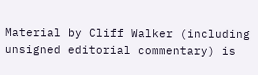Material by Cliff Walker (including unsigned editorial commentary) is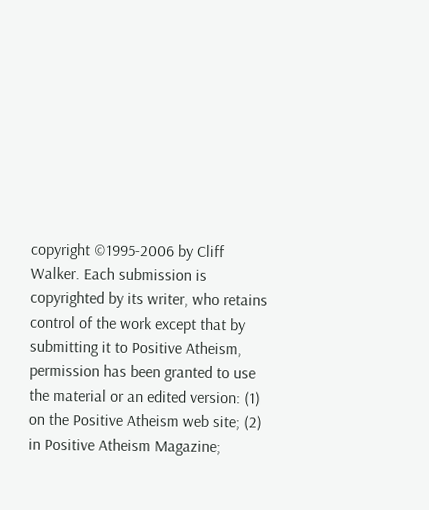copyright ©1995-2006 by Cliff Walker. Each submission is copyrighted by its writer, who retains control of the work except that by submitting it to Positive Atheism, permission has been granted to use the material or an edited version: (1) on the Positive Atheism web site; (2) in Positive Atheism Magazine;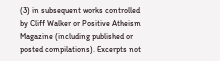(3) in subsequent works controlled by Cliff Walker or Positive Atheism Magazine (including published or posted compilations). Excerpts not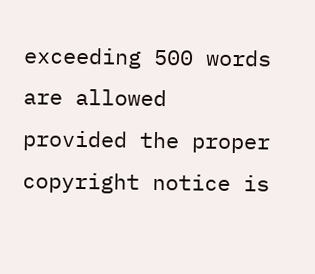exceeding 500 words are allowed provided the proper copyright notice is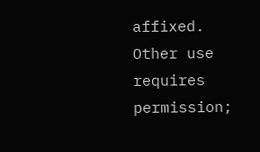affixed. Other use requires permission;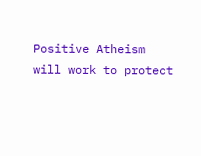Positive Atheism will work to protect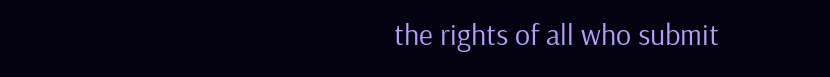the rights of all who submit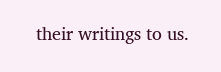their writings to us.